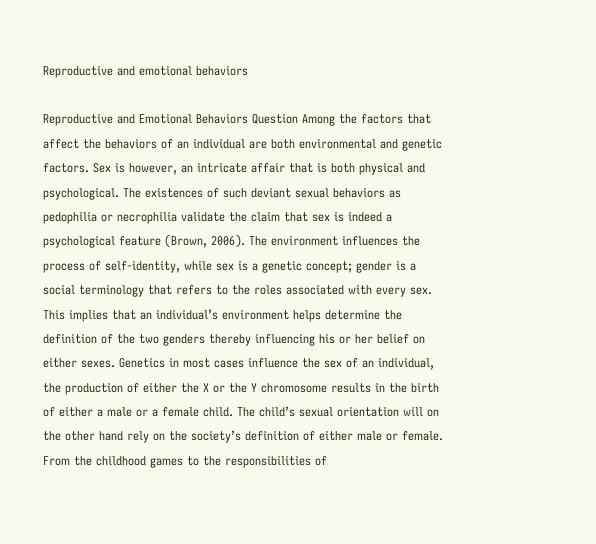Reproductive and emotional behaviors

Reproductive and Emotional Behaviors Question Among the factors that affect the behaviors of an individual are both environmental and genetic factors. Sex is however, an intricate affair that is both physical and psychological. The existences of such deviant sexual behaviors as pedophilia or necrophilia validate the claim that sex is indeed a psychological feature (Brown, 2006). The environment influences the process of self-identity, while sex is a genetic concept; gender is a social terminology that refers to the roles associated with every sex. This implies that an individual’s environment helps determine the definition of the two genders thereby influencing his or her belief on either sexes. Genetics in most cases influence the sex of an individual, the production of either the X or the Y chromosome results in the birth of either a male or a female child. The child’s sexual orientation will on the other hand rely on the society’s definition of either male or female. From the childhood games to the responsibilities of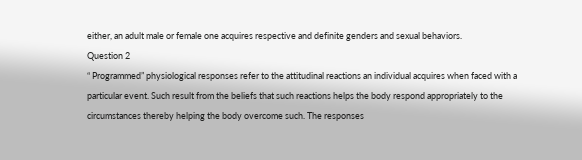either, an adult male or female one acquires respective and definite genders and sexual behaviors.
Question 2
“ Programmed” physiological responses refer to the attitudinal reactions an individual acquires when faced with a particular event. Such result from the beliefs that such reactions helps the body respond appropriately to the circumstances thereby helping the body overcome such. The responses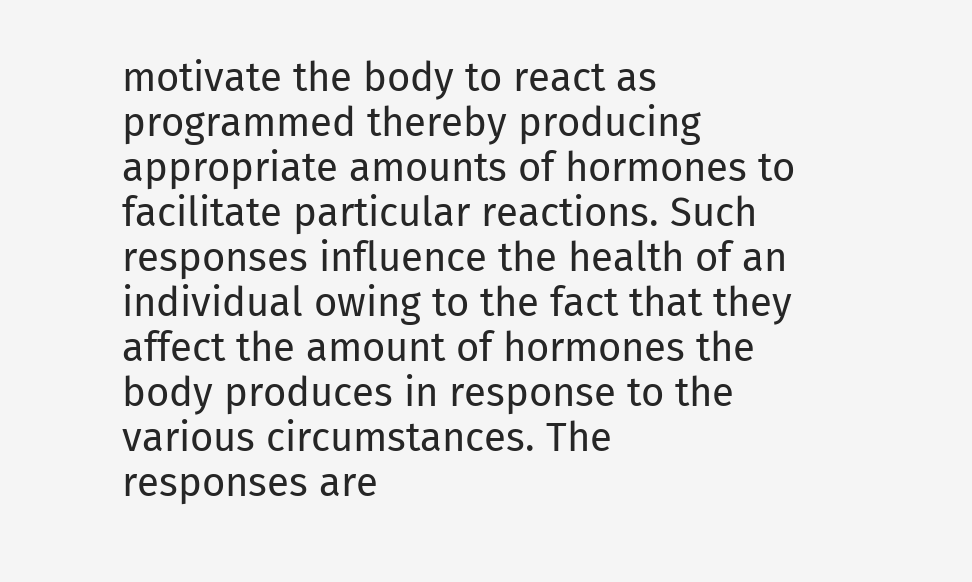motivate the body to react as programmed thereby producing appropriate amounts of hormones to facilitate particular reactions. Such responses influence the health of an individual owing to the fact that they affect the amount of hormones the body produces in response to the various circumstances. The responses are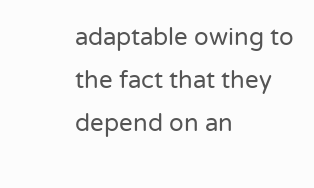adaptable owing to the fact that they depend on an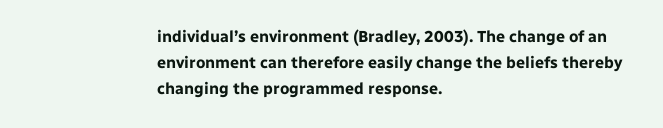individual’s environment (Bradley, 2003). The change of an environment can therefore easily change the beliefs thereby changing the programmed response.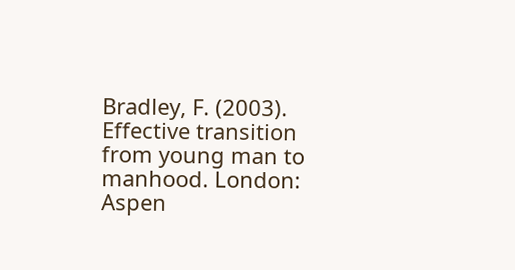Bradley, F. (2003). Effective transition from young man to manhood. London: Aspen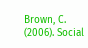Brown, C. (2006). Social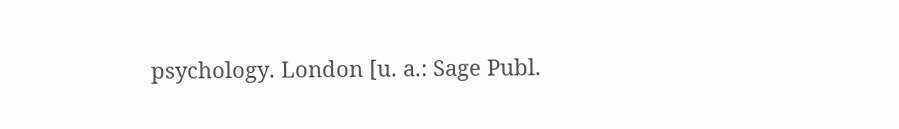psychology. London [u. a.: Sage Publ.